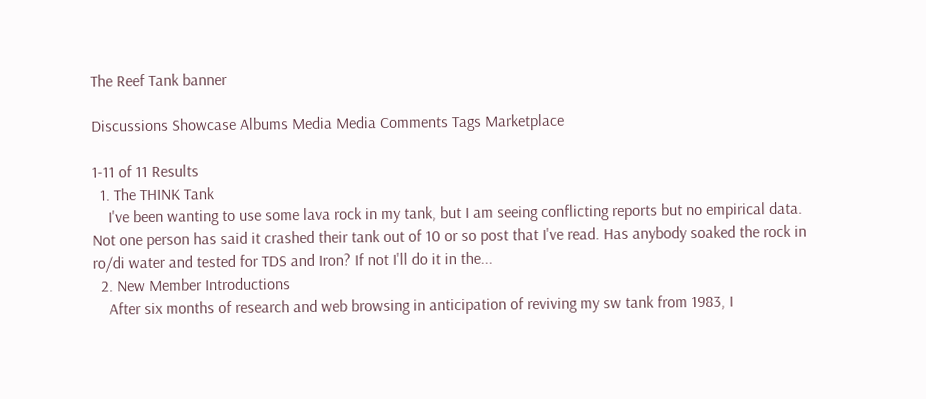The Reef Tank banner

Discussions Showcase Albums Media Media Comments Tags Marketplace

1-11 of 11 Results
  1. The THINK Tank
    I've been wanting to use some lava rock in my tank, but I am seeing conflicting reports but no empirical data. Not one person has said it crashed their tank out of 10 or so post that I've read. Has anybody soaked the rock in ro/di water and tested for TDS and Iron? If not I'll do it in the...
  2. New Member Introductions
    After six months of research and web browsing in anticipation of reviving my sw tank from 1983, I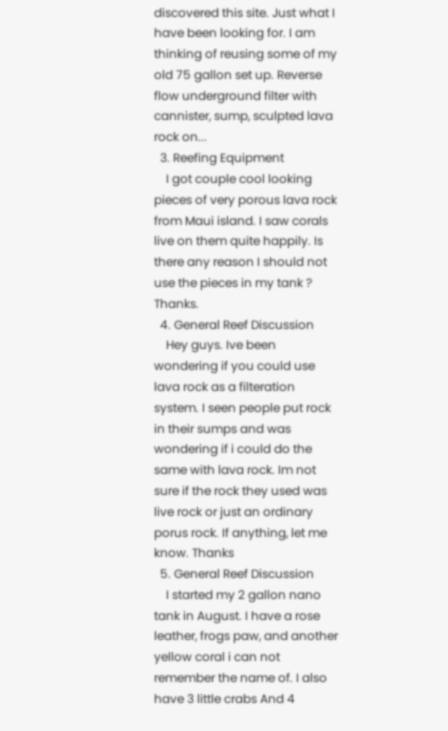discovered this site. Just what I have been looking for. I am thinking of reusing some of my old 75 gallon set up. Reverse flow underground filter with cannister, sump, sculpted lava rock on...
  3. Reefing Equipment
    I got couple cool looking pieces of very porous lava rock from Maui island. I saw corals live on them quite happily. Is there any reason I should not use the pieces in my tank ? Thanks.
  4. General Reef Discussion
    Hey guys. Ive been wondering if you could use lava rock as a filteration system. I seen people put rock in their sumps and was wondering if i could do the same with lava rock. Im not sure if the rock they used was live rock or just an ordinary porus rock. If anything, let me know. Thanks
  5. General Reef Discussion
    I started my 2 gallon nano tank in August. I have a rose leather, frogs paw, and another yellow coral i can not remember the name of. I also have 3 little crabs And 4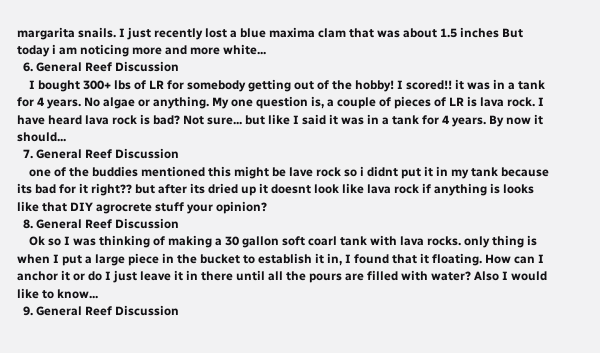margarita snails. I just recently lost a blue maxima clam that was about 1.5 inches But today i am noticing more and more white...
  6. General Reef Discussion
    I bought 300+ lbs of LR for somebody getting out of the hobby! I scored!! it was in a tank for 4 years. No algae or anything. My one question is, a couple of pieces of LR is lava rock. I have heard lava rock is bad? Not sure... but like I said it was in a tank for 4 years. By now it should...
  7. General Reef Discussion
    one of the buddies mentioned this might be lave rock so i didnt put it in my tank because its bad for it right?? but after its dried up it doesnt look like lava rock if anything is looks like that DIY agrocrete stuff your opinion?
  8. General Reef Discussion
    Ok so I was thinking of making a 30 gallon soft coarl tank with lava rocks. only thing is when I put a large piece in the bucket to establish it in, I found that it floating. How can I anchor it or do I just leave it in there until all the pours are filled with water? Also I would like to know...
  9. General Reef Discussion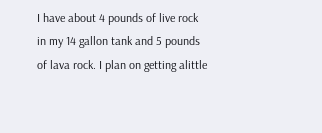I have about 4 pounds of live rock in my 14 gallon tank and 5 pounds of lava rock. I plan on getting alittle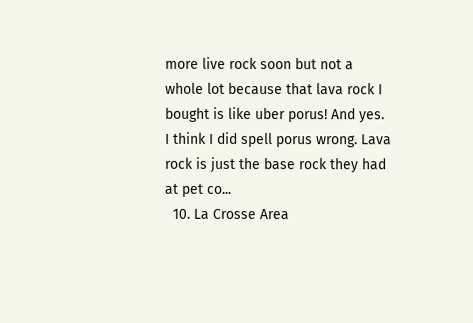more live rock soon but not a whole lot because that lava rock I bought is like uber porus! And yes. I think I did spell porus wrong. Lava rock is just the base rock they had at pet co...
  10. La Crosse Area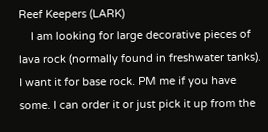Reef Keepers (LARK)
    I am looking for large decorative pieces of lava rock (normally found in freshwater tanks). I want it for base rock. PM me if you have some. I can order it or just pick it up from the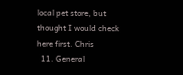local pet store, but thought I would check here first. Chris
  11. General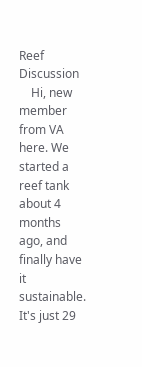Reef Discussion
    Hi, new member from VA here. We started a reef tank about 4 months ago, and finally have it sustainable. It's just 29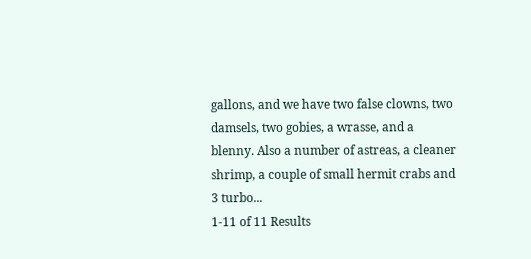gallons, and we have two false clowns, two damsels, two gobies, a wrasse, and a blenny. Also a number of astreas, a cleaner shrimp, a couple of small hermit crabs and 3 turbo...
1-11 of 11 Results